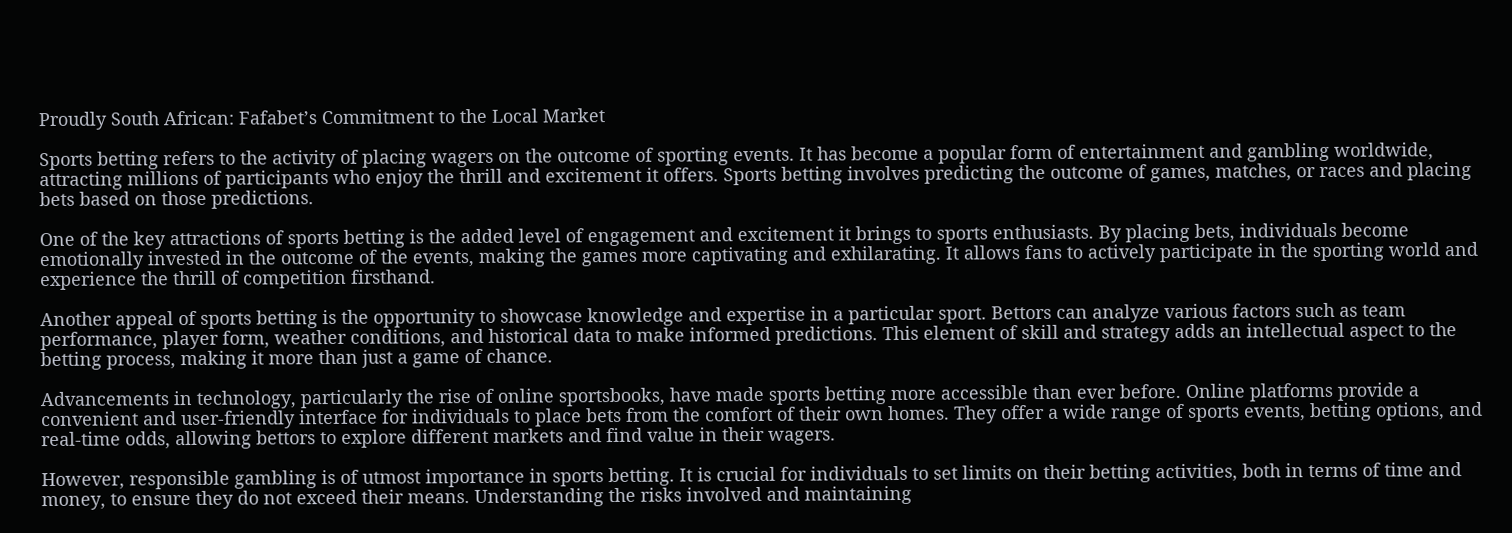Proudly South African: Fafabet’s Commitment to the Local Market

Sports betting refers to the activity of placing wagers on the outcome of sporting events. It has become a popular form of entertainment and gambling worldwide, attracting millions of participants who enjoy the thrill and excitement it offers. Sports betting involves predicting the outcome of games, matches, or races and placing bets based on those predictions.

One of the key attractions of sports betting is the added level of engagement and excitement it brings to sports enthusiasts. By placing bets, individuals become emotionally invested in the outcome of the events, making the games more captivating and exhilarating. It allows fans to actively participate in the sporting world and experience the thrill of competition firsthand.

Another appeal of sports betting is the opportunity to showcase knowledge and expertise in a particular sport. Bettors can analyze various factors such as team performance, player form, weather conditions, and historical data to make informed predictions. This element of skill and strategy adds an intellectual aspect to the betting process, making it more than just a game of chance.

Advancements in technology, particularly the rise of online sportsbooks, have made sports betting more accessible than ever before. Online platforms provide a convenient and user-friendly interface for individuals to place bets from the comfort of their own homes. They offer a wide range of sports events, betting options, and real-time odds, allowing bettors to explore different markets and find value in their wagers.

However, responsible gambling is of utmost importance in sports betting. It is crucial for individuals to set limits on their betting activities, both in terms of time and money, to ensure they do not exceed their means. Understanding the risks involved and maintaining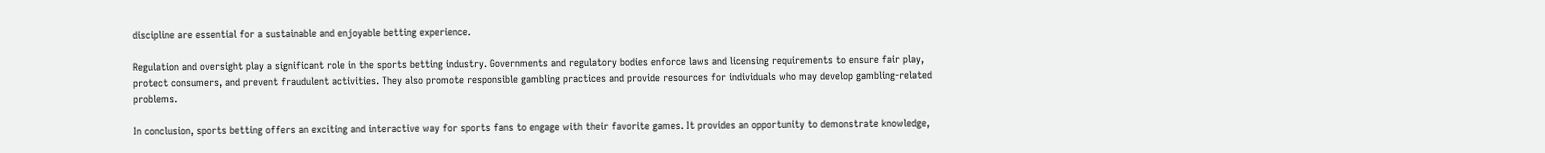discipline are essential for a sustainable and enjoyable betting experience.

Regulation and oversight play a significant role in the sports betting industry. Governments and regulatory bodies enforce laws and licensing requirements to ensure fair play, protect consumers, and prevent fraudulent activities. They also promote responsible gambling practices and provide resources for individuals who may develop gambling-related problems.

In conclusion, sports betting offers an exciting and interactive way for sports fans to engage with their favorite games. It provides an opportunity to demonstrate knowledge,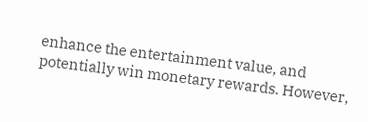enhance the entertainment value, and potentially win monetary rewards. However,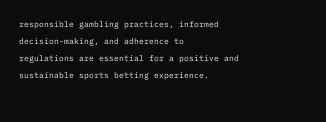responsible gambling practices, informed decision-making, and adherence to regulations are essential for a positive and sustainable sports betting experience.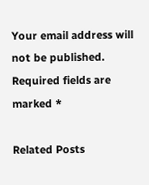Your email address will not be published. Required fields are marked *

Related Posts